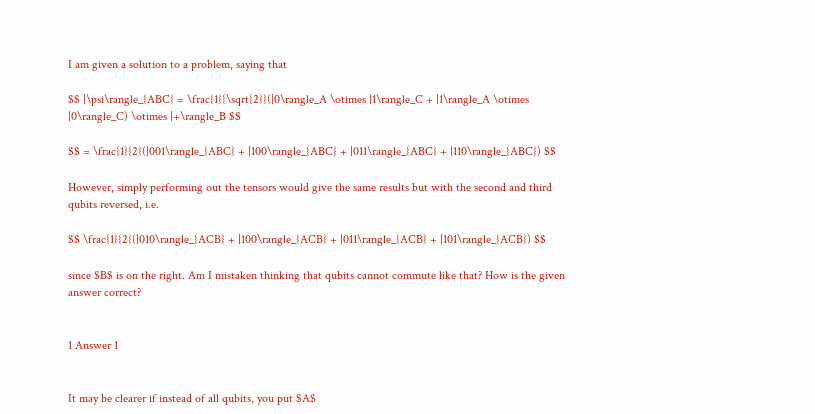I am given a solution to a problem, saying that

$$ |\psi\rangle_{ABC} = \frac{1}{\sqrt{2}}(|0\rangle_A \otimes |1\rangle_C + |1\rangle_A \otimes |0\rangle_C) \otimes |+\rangle_B $$

$$ = \frac{1}{2}(|001\rangle_{ABC} + |100\rangle_{ABC} + |011\rangle_{ABC} + |110\rangle_{ABC}) $$

However, simply performing out the tensors would give the same results but with the second and third qubits reversed, i.e.

$$ \frac{1}{2}(|010\rangle_{ACB} + |100\rangle_{ACB} + |011\rangle_{ACB} + |101\rangle_{ACB}) $$

since $B$ is on the right. Am I mistaken thinking that qubits cannot commute like that? How is the given answer correct?


1 Answer 1


It may be clearer if instead of all qubits, you put $A$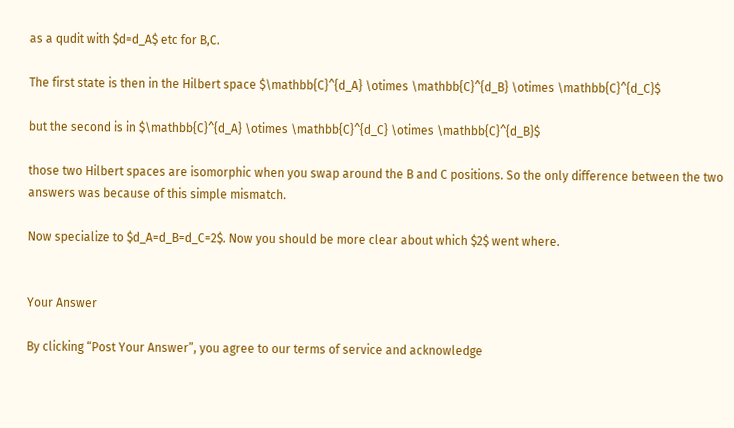as a qudit with $d=d_A$ etc for B,C.

The first state is then in the Hilbert space $\mathbb{C}^{d_A} \otimes \mathbb{C}^{d_B} \otimes \mathbb{C}^{d_C}$

but the second is in $\mathbb{C}^{d_A} \otimes \mathbb{C}^{d_C} \otimes \mathbb{C}^{d_B}$

those two Hilbert spaces are isomorphic when you swap around the B and C positions. So the only difference between the two answers was because of this simple mismatch.

Now specialize to $d_A=d_B=d_C=2$. Now you should be more clear about which $2$ went where.


Your Answer

By clicking “Post Your Answer”, you agree to our terms of service and acknowledge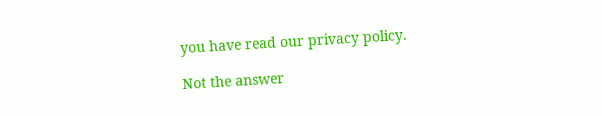you have read our privacy policy.

Not the answer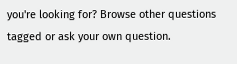you're looking for? Browse other questions tagged or ask your own question.